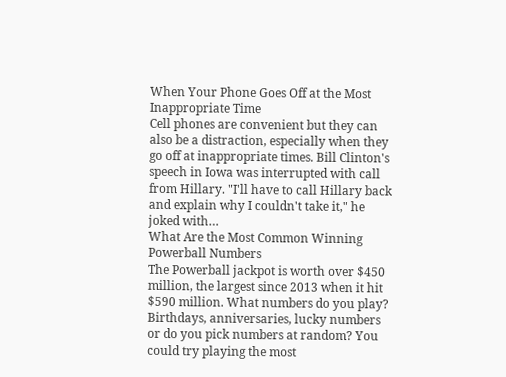When Your Phone Goes Off at the Most Inappropriate Time
Cell phones are convenient but they can also be a distraction, especially when they go off at inappropriate times. Bill Clinton's speech in Iowa was interrupted with call from Hillary. "I'll have to call Hillary back and explain why I couldn't take it," he joked with…
What Are the Most Common Winning Powerball Numbers
The Powerball jackpot is worth over $450 million, the largest since 2013 when it hit $590 million. What numbers do you play? Birthdays, anniversaries, lucky numbers or do you pick numbers at random? You could try playing the most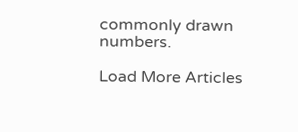commonly drawn numbers.

Load More Articles